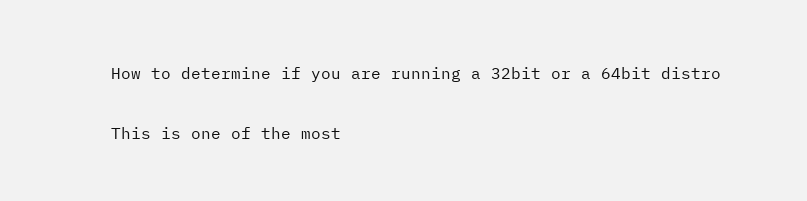How to determine if you are running a 32bit or a 64bit distro

This is one of the most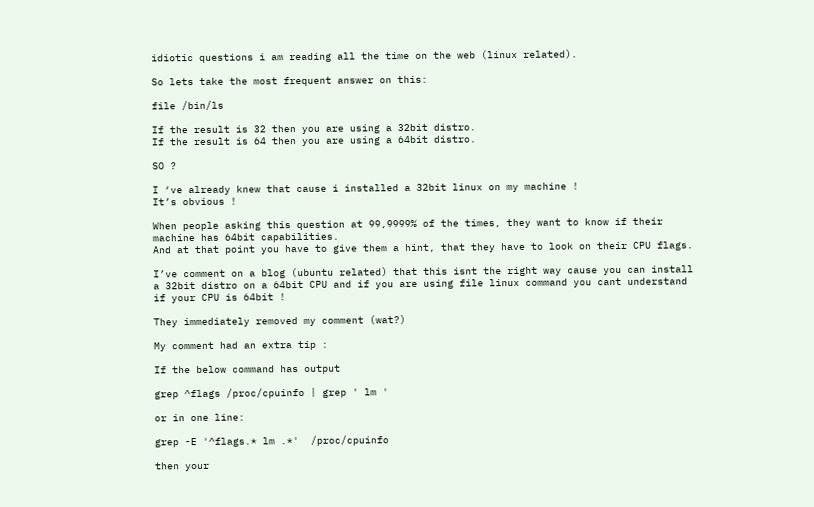idiotic questions i am reading all the time on the web (linux related).

So lets take the most frequent answer on this:

file /bin/ls

If the result is 32 then you are using a 32bit distro.
If the result is 64 then you are using a 64bit distro.

SO ?

I ‘ve already knew that cause i installed a 32bit linux on my machine !
It’s obvious !

When people asking this question at 99,9999% of the times, they want to know if their machine has 64bit capabilities.
And at that point you have to give them a hint, that they have to look on their CPU flags.

I’ve comment on a blog (ubuntu related) that this isnt the right way cause you can install a 32bit distro on a 64bit CPU and if you are using file linux command you cant understand if your CPU is 64bit !

They immediately removed my comment (wat?)

My comment had an extra tip :

If the below command has output

grep ^flags /proc/cpuinfo | grep ' lm '

or in one line:

grep -E '^flags.* lm .*'  /proc/cpuinfo

then your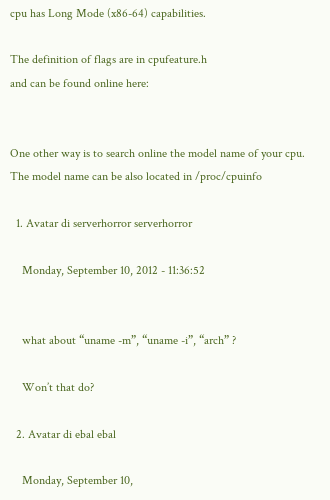cpu has Long Mode (x86-64) capabilities.

The definition of flags are in cpufeature.h
and can be found online here:


One other way is to search online the model name of your cpu. The model name can be also located in /proc/cpuinfo

  1. Avatar di serverhorror serverhorror

    Monday, September 10, 2012 - 11:36:52


    what about “uname -m”, “uname -i”, “arch” ?

    Won’t that do?

  2. Avatar di ebal ebal

    Monday, September 10,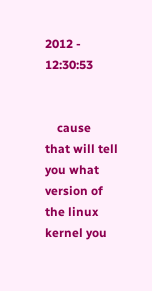2012 - 12:30:53


    cause that will tell you what version of the linux kernel you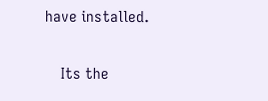have installed.

    Its the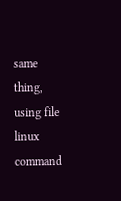same thing, using file linux command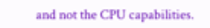and not the CPU capabilities.